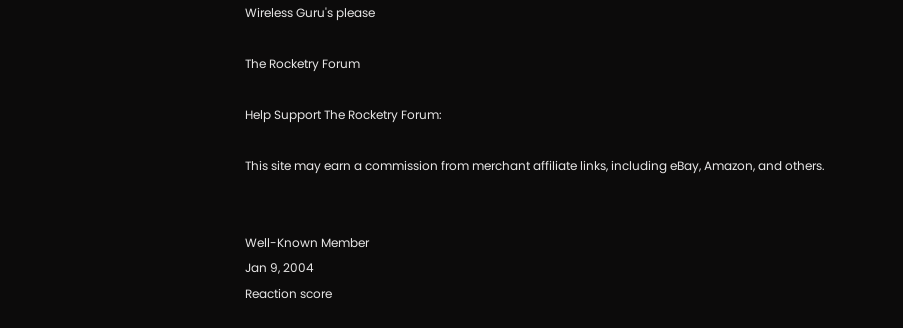Wireless Guru's please

The Rocketry Forum

Help Support The Rocketry Forum:

This site may earn a commission from merchant affiliate links, including eBay, Amazon, and others.


Well-Known Member
Jan 9, 2004
Reaction score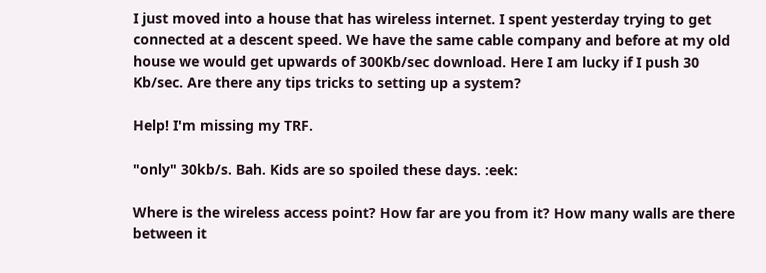I just moved into a house that has wireless internet. I spent yesterday trying to get connected at a descent speed. We have the same cable company and before at my old house we would get upwards of 300Kb/sec download. Here I am lucky if I push 30 Kb/sec. Are there any tips tricks to setting up a system?

Help! I'm missing my TRF.

"only" 30kb/s. Bah. Kids are so spoiled these days. :eek:

Where is the wireless access point? How far are you from it? How many walls are there between it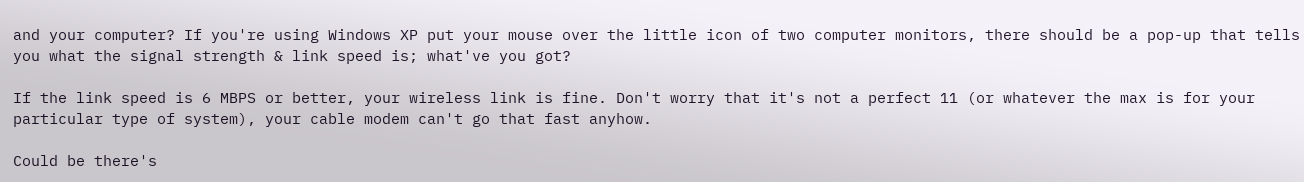and your computer? If you're using Windows XP put your mouse over the little icon of two computer monitors, there should be a pop-up that tells you what the signal strength & link speed is; what've you got?

If the link speed is 6 MBPS or better, your wireless link is fine. Don't worry that it's not a perfect 11 (or whatever the max is for your particular type of system), your cable modem can't go that fast anyhow.

Could be there's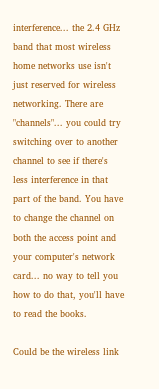interference... the 2.4 GHz band that most wireless home networks use isn't just reserved for wireless networking. There are "channels"... you could try switching over to another channel to see if there's less interference in that part of the band. You have to change the channel on both the access point and your computer's network card... no way to tell you how to do that, you'll have to read the books.

Could be the wireless link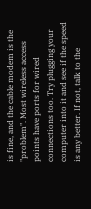is fine, and the cable modem is the "problem". Most wireless access points have ports for wired connections too. Try plugging your computer into it and see if the speed is any better. If not, talk to the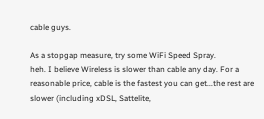cable guys.

As a stopgap measure, try some WiFi Speed Spray.
heh. I believe Wireless is slower than cable any day. For a reasonable price, cable is the fastest you can get...the rest are slower (including xDSL, Sattelite,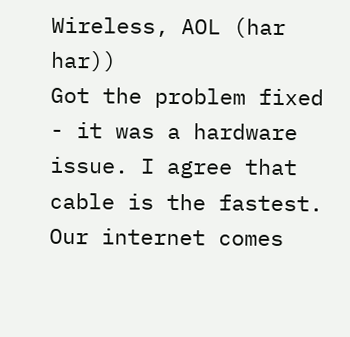Wireless, AOL (har har))
Got the problem fixed - it was a hardware issue. I agree that cable is the fastest. Our internet comes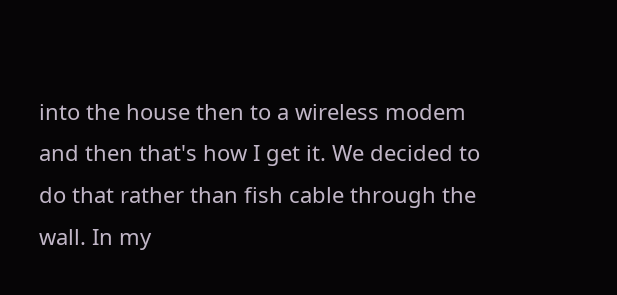into the house then to a wireless modem and then that's how I get it. We decided to do that rather than fish cable through the wall. In my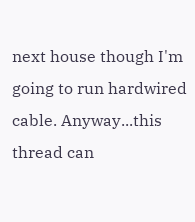next house though I'm going to run hardwired cable. Anyway...this thread can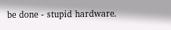be done - stupid hardware.